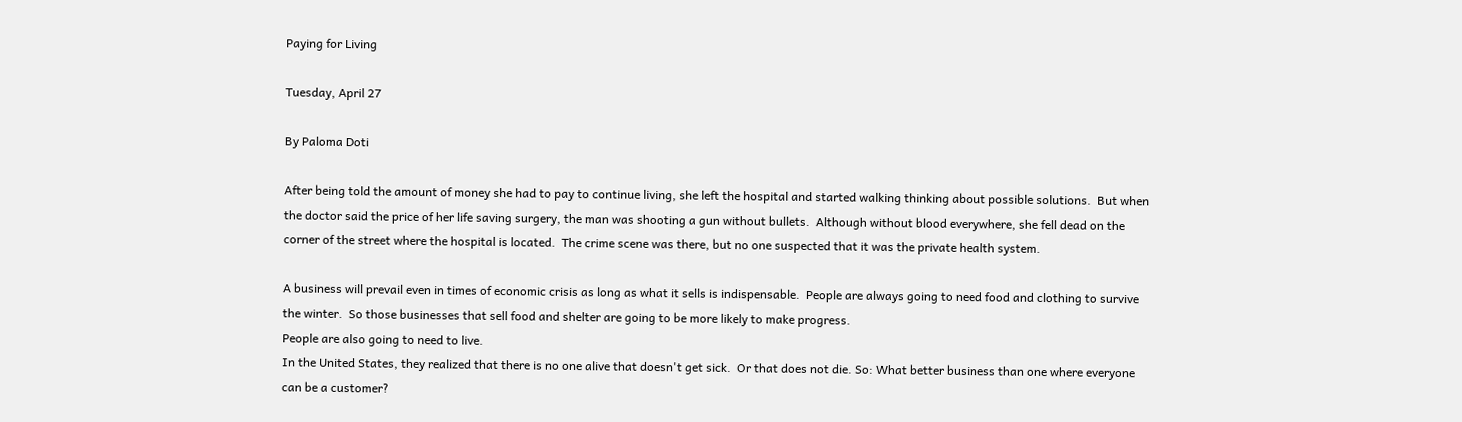Paying for Living

Tuesday, April 27

By Paloma Doti

After being told the amount of money she had to pay to continue living, she left the hospital and started walking thinking about possible solutions.  But when the doctor said the price of her life saving surgery, the man was shooting a gun without bullets.  Although without blood everywhere, she fell dead on the corner of the street where the hospital is located.  The crime scene was there, but no one suspected that it was the private health system.

A business will prevail even in times of economic crisis as long as what it sells is indispensable.  People are always going to need food and clothing to survive the winter.  So those businesses that sell food and shelter are going to be more likely to make progress.
People are also going to need to live.
In the United States, they realized that there is no one alive that doesn't get sick.  Or that does not die. So: What better business than one where everyone can be a customer?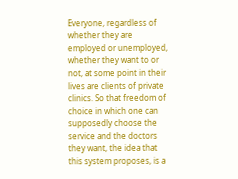Everyone, regardless of whether they are employed or unemployed, whether they want to or not, at some point in their lives are clients of private clinics. So that freedom of choice in which one can supposedly choose the service and the doctors they want, the idea that this system proposes, is a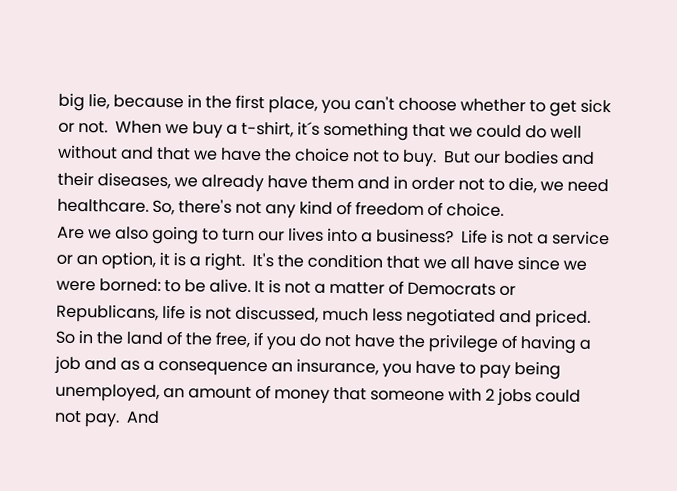big lie, because in the first place, you can't choose whether to get sick or not.  When we buy a t-shirt, it´s something that we could do well without and that we have the choice not to buy.  But our bodies and their diseases, we already have them and in order not to die, we need healthcare. So, there's not any kind of freedom of choice.
Are we also going to turn our lives into a business?  Life is not a service or an option, it is a right.  It's the condition that we all have since we were borned: to be alive. It is not a matter of Democrats or Republicans, life is not discussed, much less negotiated and priced.
So in the land of the free, if you do not have the privilege of having a job and as a consequence an insurance, you have to pay being unemployed, an amount of money that someone with 2 jobs could not pay.  And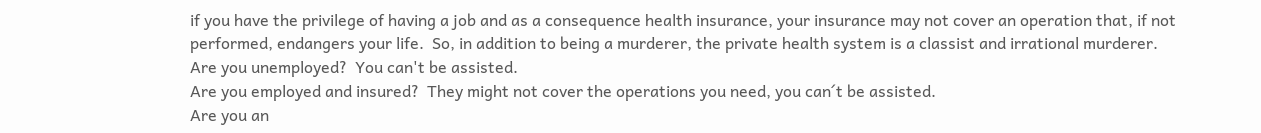if you have the privilege of having a job and as a consequence health insurance, your insurance may not cover an operation that, if not performed, endangers your life.  So, in addition to being a murderer, the private health system is a classist and irrational murderer.
Are you unemployed?  You can't be assisted.
Are you employed and insured?  They might not cover the operations you need, you can´t be assisted.
Are you an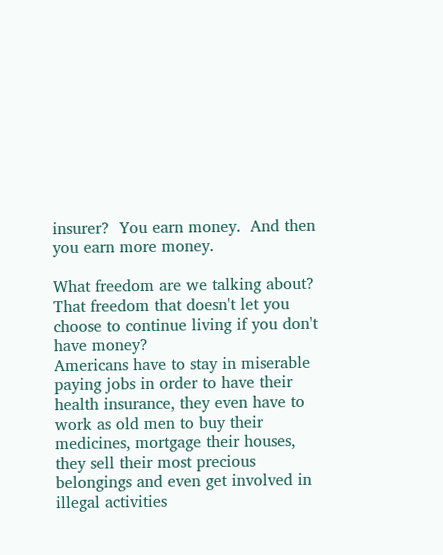insurer?  You earn money.  And then you earn more money.

What freedom are we talking about?  That freedom that doesn't let you choose to continue living if you don't have money?
Americans have to stay in miserable paying jobs in order to have their health insurance, they even have to work as old men to buy their medicines, mortgage their houses, they sell their most precious belongings and even get involved in illegal activities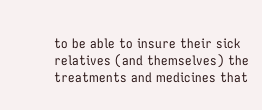to be able to insure their sick relatives (and themselves) the treatments and medicines that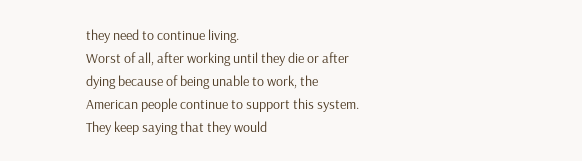they need to continue living.
Worst of all, after working until they die or after dying because of being unable to work, the American people continue to support this system. They keep saying that they would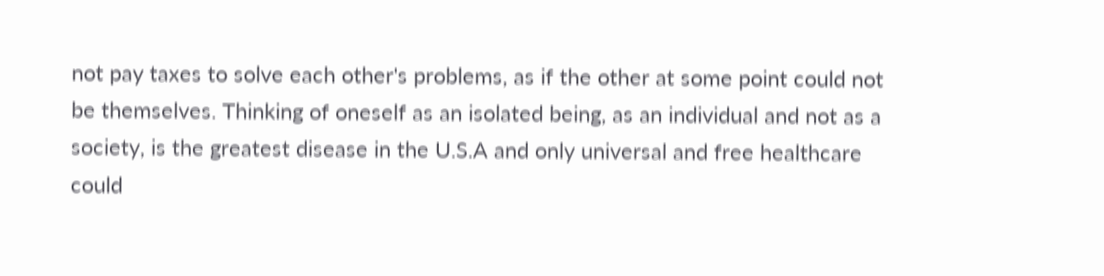not pay taxes to solve each other's problems, as if the other at some point could not be themselves. Thinking of oneself as an isolated being, as an individual and not as a society, is the greatest disease in the U.S.A and only universal and free healthcare could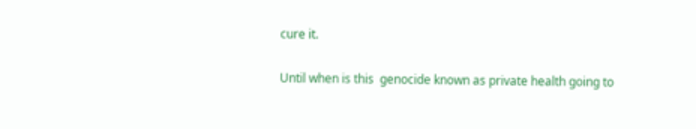cure it.

Until when is this  genocide known as private health going to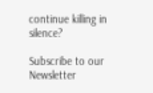continue killing in silence?

Subscribe to our Newsletter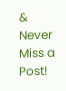& Never Miss a Post!